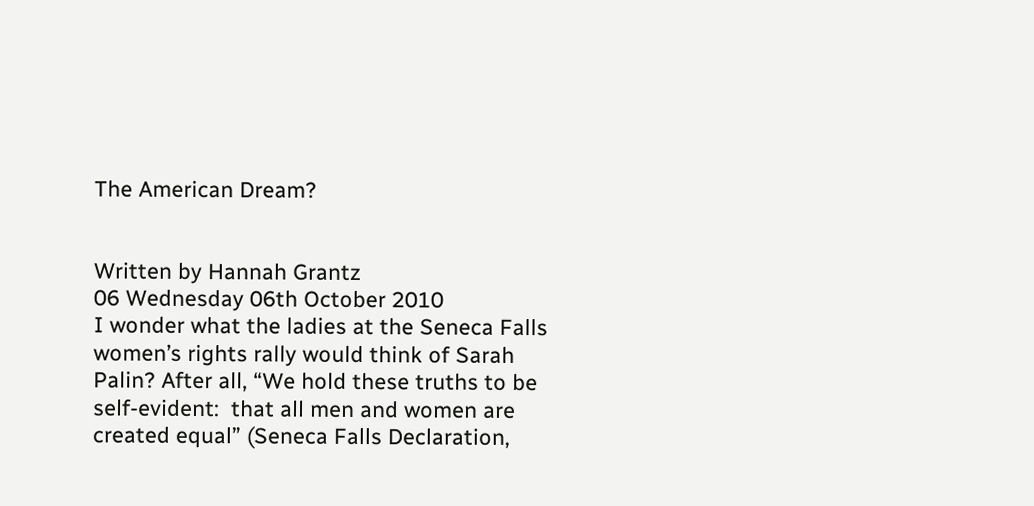The American Dream?


Written by Hannah Grantz
06 Wednesday 06th October 2010
I wonder what the ladies at the Seneca Falls women’s rights rally would think of Sarah Palin? After all, “We hold these truths to be self-evident:  that all men and women are created equal” (Seneca Falls Declaration,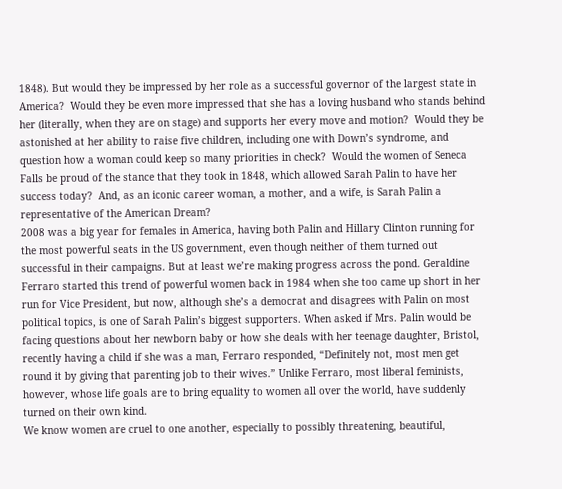1848). But would they be impressed by her role as a successful governor of the largest state in America?  Would they be even more impressed that she has a loving husband who stands behind her (literally, when they are on stage) and supports her every move and motion?  Would they be astonished at her ability to raise five children, including one with Down’s syndrome, and question how a woman could keep so many priorities in check?  Would the women of Seneca Falls be proud of the stance that they took in 1848, which allowed Sarah Palin to have her success today?  And, as an iconic career woman, a mother, and a wife, is Sarah Palin a representative of the American Dream?
2008 was a big year for females in America, having both Palin and Hillary Clinton running for the most powerful seats in the US government, even though neither of them turned out successful in their campaigns. But at least we’re making progress across the pond. Geraldine Ferraro started this trend of powerful women back in 1984 when she too came up short in her run for Vice President, but now, although she’s a democrat and disagrees with Palin on most political topics, is one of Sarah Palin’s biggest supporters. When asked if Mrs. Palin would be facing questions about her newborn baby or how she deals with her teenage daughter, Bristol, recently having a child if she was a man, Ferraro responded, “Definitely not, most men get round it by giving that parenting job to their wives.” Unlike Ferraro, most liberal feminists, however, whose life goals are to bring equality to women all over the world, have suddenly turned on their own kind.
We know women are cruel to one another, especially to possibly threatening, beautiful,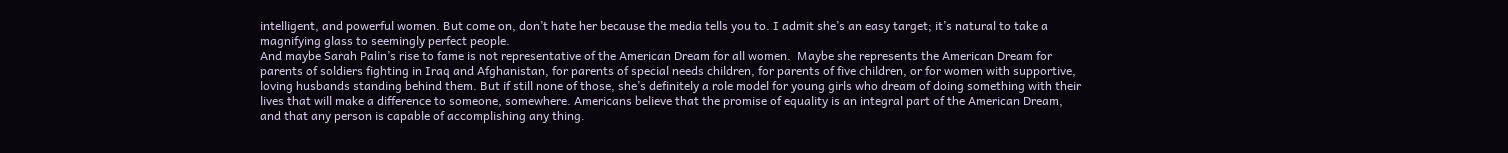intelligent, and powerful women. But come on, don’t hate her because the media tells you to. I admit she’s an easy target; it’s natural to take a magnifying glass to seemingly perfect people.
And maybe Sarah Palin’s rise to fame is not representative of the American Dream for all women.  Maybe she represents the American Dream for parents of soldiers fighting in Iraq and Afghanistan, for parents of special needs children, for parents of five children, or for women with supportive, loving husbands standing behind them. But if still none of those, she’s definitely a role model for young girls who dream of doing something with their lives that will make a difference to someone, somewhere. Americans believe that the promise of equality is an integral part of the American Dream, and that any person is capable of accomplishing any thing.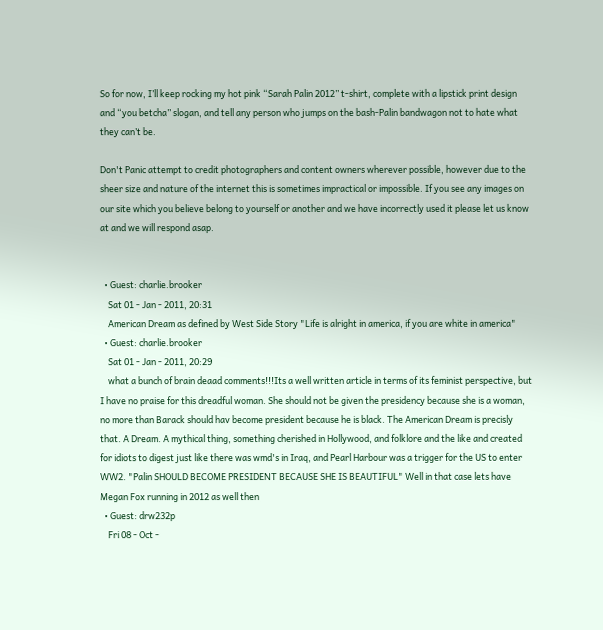So for now, I’ll keep rocking my hot pink “Sarah Palin 2012” t-shirt, complete with a lipstick print design and “you betcha” slogan, and tell any person who jumps on the bash-Palin bandwagon not to hate what they can’t be.

Don't Panic attempt to credit photographers and content owners wherever possible, however due to the sheer size and nature of the internet this is sometimes impractical or impossible. If you see any images on our site which you believe belong to yourself or another and we have incorrectly used it please let us know at and we will respond asap.


  • Guest: charlie.brooker
    Sat 01 - Jan - 2011, 20:31
    American Dream as defined by West Side Story "Life is alright in america, if you are white in america"
  • Guest: charlie.brooker
    Sat 01 - Jan - 2011, 20:29
    what a bunch of brain deaad comments!!!Its a well written article in terms of its feminist perspective, but I have no praise for this dreadful woman. She should not be given the presidency because she is a woman, no more than Barack should hav become president because he is black. The American Dream is precisly that. A Dream. A mythical thing, something cherished in Hollywood, and folklore and the like and created for idiots to digest just like there was wmd's in Iraq, and Pearl Harbour was a trigger for the US to enter WW2. "Palin SHOULD BECOME PRESIDENT BECAUSE SHE IS BEAUTIFUL" Well in that case lets have Megan Fox running in 2012 as well then
  • Guest: drw232p
    Fri 08 - Oct -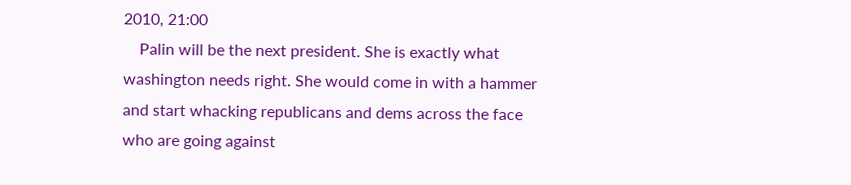2010, 21:00
    Palin will be the next president. She is exactly what washington needs right. She would come in with a hammer and start whacking republicans and dems across the face who are going against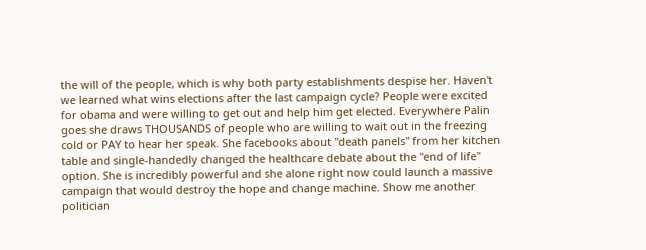the will of the people, which is why both party establishments despise her. Haven't we learned what wins elections after the last campaign cycle? People were excited for obama and were willing to get out and help him get elected. Everywhere Palin goes she draws THOUSANDS of people who are willing to wait out in the freezing cold or PAY to hear her speak. She facebooks about "death panels" from her kitchen table and single-handedly changed the healthcare debate about the "end of life" option. She is incredibly powerful and she alone right now could launch a massive campaign that would destroy the hope and change machine. Show me another politician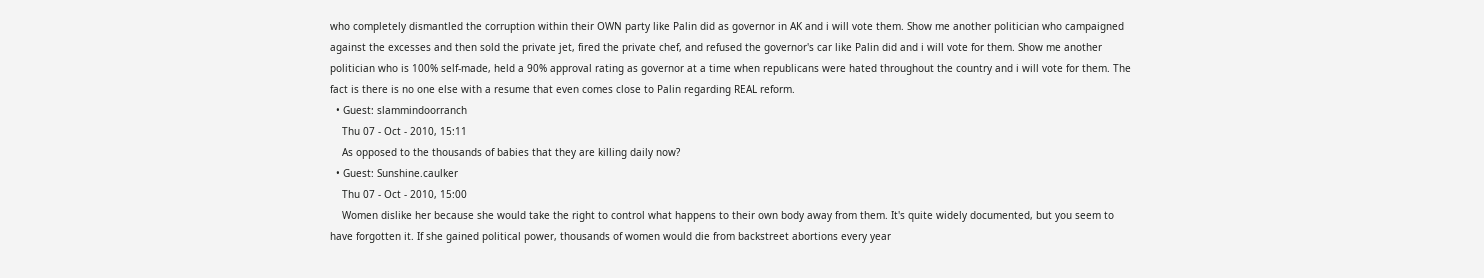who completely dismantled the corruption within their OWN party like Palin did as governor in AK and i will vote them. Show me another politician who campaigned against the excesses and then sold the private jet, fired the private chef, and refused the governor's car like Palin did and i will vote for them. Show me another politician who is 100% self-made, held a 90% approval rating as governor at a time when republicans were hated throughout the country and i will vote for them. The fact is there is no one else with a resume that even comes close to Palin regarding REAL reform.
  • Guest: slammindoorranch
    Thu 07 - Oct - 2010, 15:11
    As opposed to the thousands of babies that they are killing daily now?
  • Guest: Sunshine.caulker
    Thu 07 - Oct - 2010, 15:00
    Women dislike her because she would take the right to control what happens to their own body away from them. It's quite widely documented, but you seem to have forgotten it. If she gained political power, thousands of women would die from backstreet abortions every year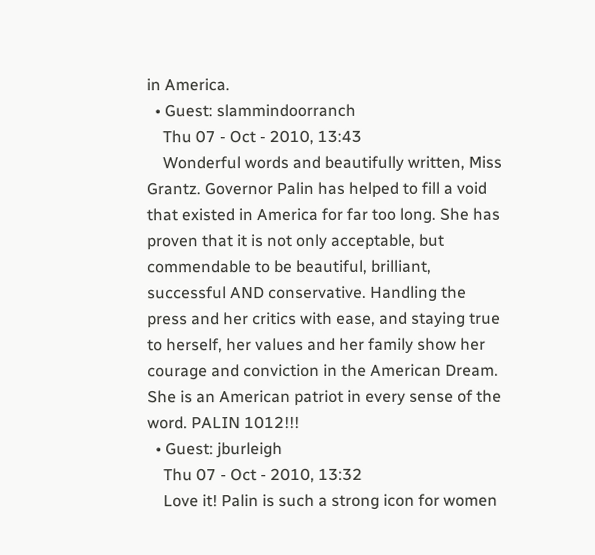in America.
  • Guest: slammindoorranch
    Thu 07 - Oct - 2010, 13:43
    Wonderful words and beautifully written, Miss Grantz. Governor Palin has helped to fill a void that existed in America for far too long. She has proven that it is not only acceptable, but commendable to be beautiful, brilliant, successful AND conservative. Handling the press and her critics with ease, and staying true to herself, her values and her family show her courage and conviction in the American Dream. She is an American patriot in every sense of the word. PALIN 1012!!!
  • Guest: jburleigh
    Thu 07 - Oct - 2010, 13:32
    Love it! Palin is such a strong icon for women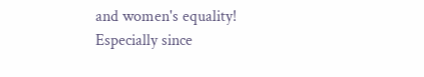and women's equality! Especially since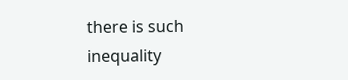there is such inequality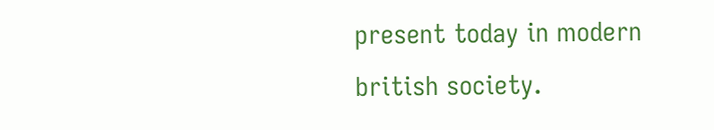present today in modern british society.